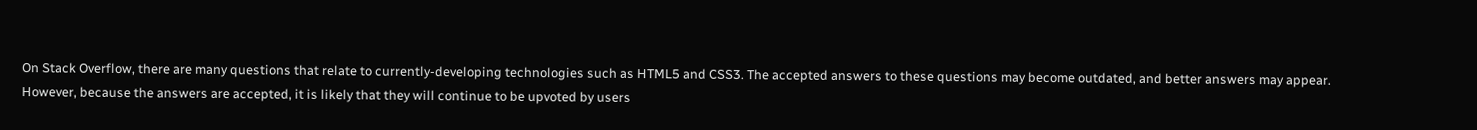On Stack Overflow, there are many questions that relate to currently-developing technologies such as HTML5 and CSS3. The accepted answers to these questions may become outdated, and better answers may appear. However, because the answers are accepted, it is likely that they will continue to be upvoted by users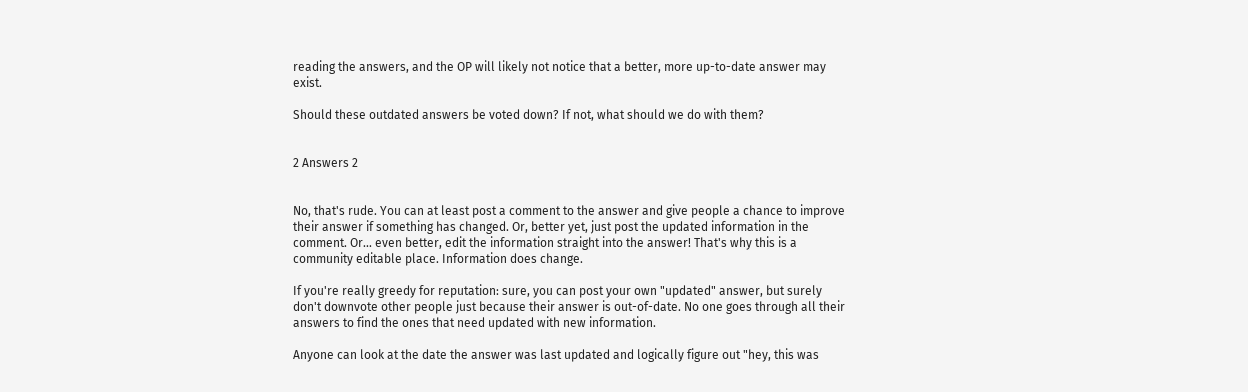reading the answers, and the OP will likely not notice that a better, more up-to-date answer may exist.

Should these outdated answers be voted down? If not, what should we do with them?


2 Answers 2


No, that's rude. You can at least post a comment to the answer and give people a chance to improve their answer if something has changed. Or, better yet, just post the updated information in the comment. Or... even better, edit the information straight into the answer! That's why this is a community editable place. Information does change.

If you're really greedy for reputation: sure, you can post your own "updated" answer, but surely don't downvote other people just because their answer is out-of-date. No one goes through all their answers to find the ones that need updated with new information.

Anyone can look at the date the answer was last updated and logically figure out "hey, this was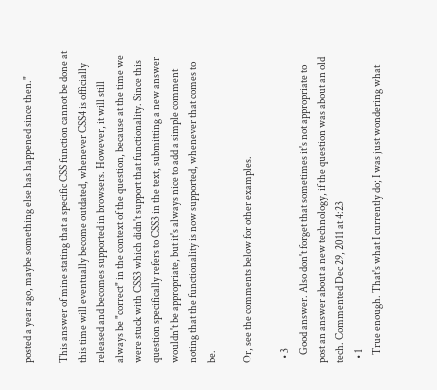posted a year ago, maybe something else has happened since then."

This answer of mine stating that a specific CSS function cannot be done at this time will eventually become outdated, whenever CSS4 is officially released and becomes supported in browsers. However, it will still always be "correct" in the context of the question, because at the time we were stuck with CSS3 which didn't support that functionality. Since this question specifically refers to CSS3 in the text, submitting a new answer wouldn't be appropriate, but it's always nice to add a simple comment noting that the functionality is now supported, whenever that comes to be.

Or, see the comments below for other examples.

  • 3
    Good answer. Also don't forget that sometimes it's not appropriate to post an answer about a new technology, if the question was about an old tech. Commented Dec 29, 2011 at 4:23
  • 1
    True enough. That's what I currently do; I was just wondering what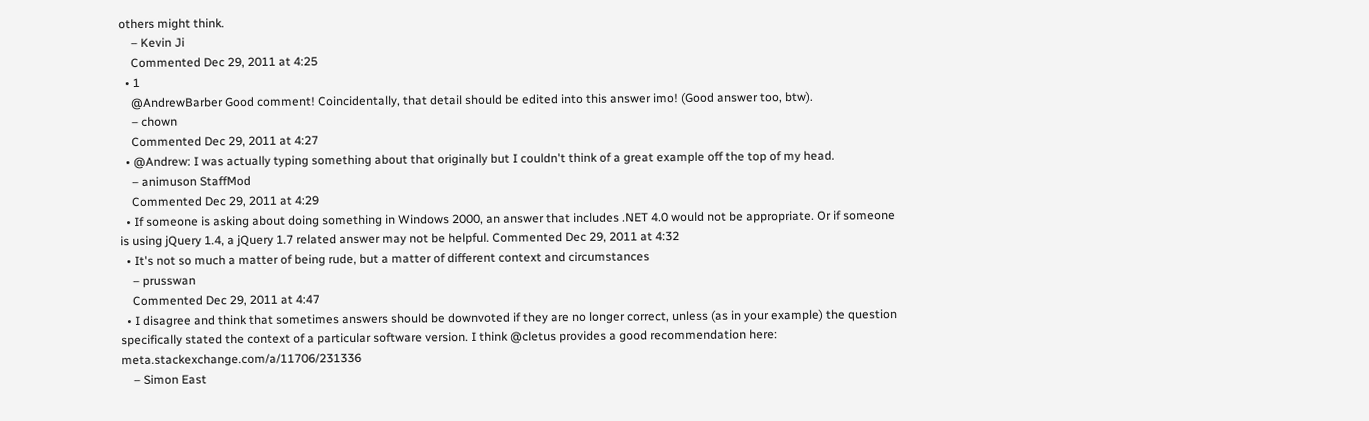others might think.
    – Kevin Ji
    Commented Dec 29, 2011 at 4:25
  • 1
    @AndrewBarber Good comment! Coincidentally, that detail should be edited into this answer imo! (Good answer too, btw).
    – chown
    Commented Dec 29, 2011 at 4:27
  • @Andrew: I was actually typing something about that originally but I couldn't think of a great example off the top of my head.
    – animuson StaffMod
    Commented Dec 29, 2011 at 4:29
  • If someone is asking about doing something in Windows 2000, an answer that includes .NET 4.0 would not be appropriate. Or if someone is using jQuery 1.4, a jQuery 1.7 related answer may not be helpful. Commented Dec 29, 2011 at 4:32
  • It's not so much a matter of being rude, but a matter of different context and circumstances
    – prusswan
    Commented Dec 29, 2011 at 4:47
  • I disagree and think that sometimes answers should be downvoted if they are no longer correct, unless (as in your example) the question specifically stated the context of a particular software version. I think @cletus provides a good recommendation here: meta.stackexchange.com/a/11706/231336
    – Simon East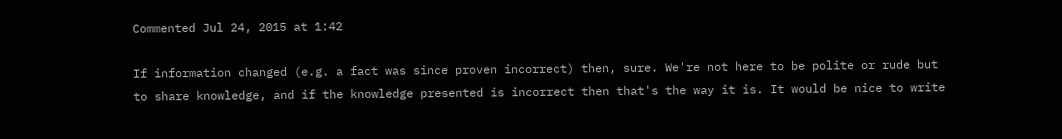Commented Jul 24, 2015 at 1:42

If information changed (e.g. a fact was since proven incorrect) then, sure. We're not here to be polite or rude but to share knowledge, and if the knowledge presented is incorrect then that's the way it is. It would be nice to write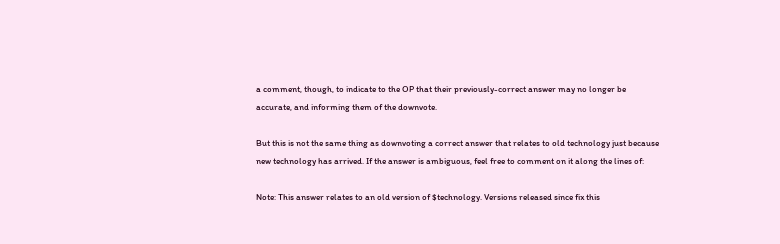a comment, though, to indicate to the OP that their previously-correct answer may no longer be accurate, and informing them of the downvote.

But this is not the same thing as downvoting a correct answer that relates to old technology just because new technology has arrived. If the answer is ambiguous, feel free to comment on it along the lines of:

Note: This answer relates to an old version of $technology. Versions released since fix this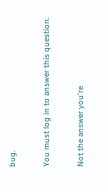bug.

You must log in to answer this question.

Not the answer you're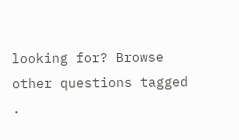looking for? Browse other questions tagged .